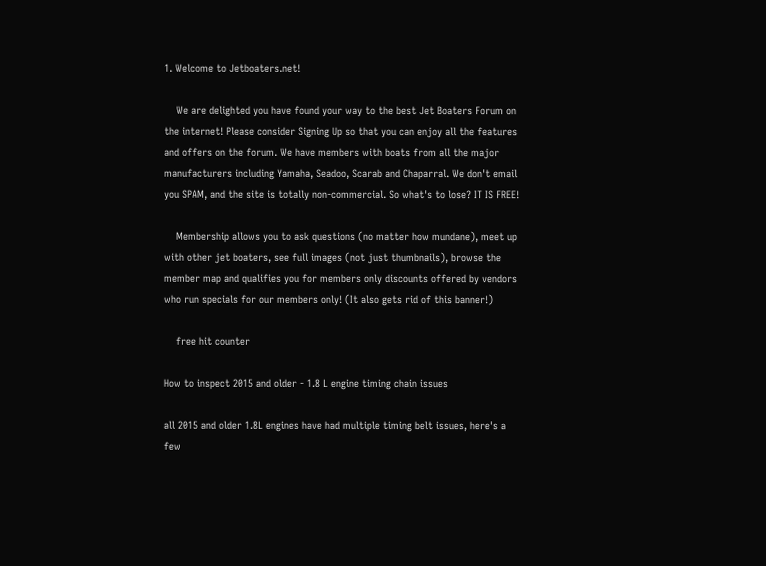1. Welcome to Jetboaters.net!

    We are delighted you have found your way to the best Jet Boaters Forum on the internet! Please consider Signing Up so that you can enjoy all the features and offers on the forum. We have members with boats from all the major manufacturers including Yamaha, Seadoo, Scarab and Chaparral. We don't email you SPAM, and the site is totally non-commercial. So what's to lose? IT IS FREE!

    Membership allows you to ask questions (no matter how mundane), meet up with other jet boaters, see full images (not just thumbnails), browse the member map and qualifies you for members only discounts offered by vendors who run specials for our members only! (It also gets rid of this banner!)

    free hit counter

How to inspect 2015 and older - 1.8 L engine timing chain issues

all 2015 and older 1.8L engines have had multiple timing belt issues, here's a few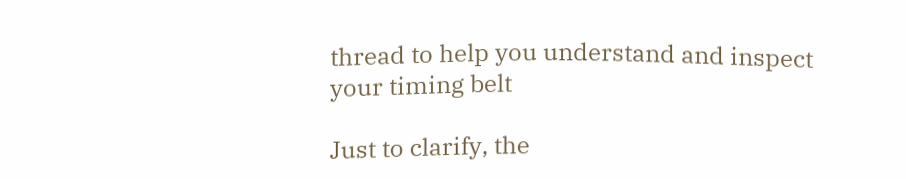thread to help you understand and inspect your timing belt

Just to clarify, the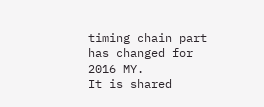timing chain part has changed for 2016 MY.
It is shared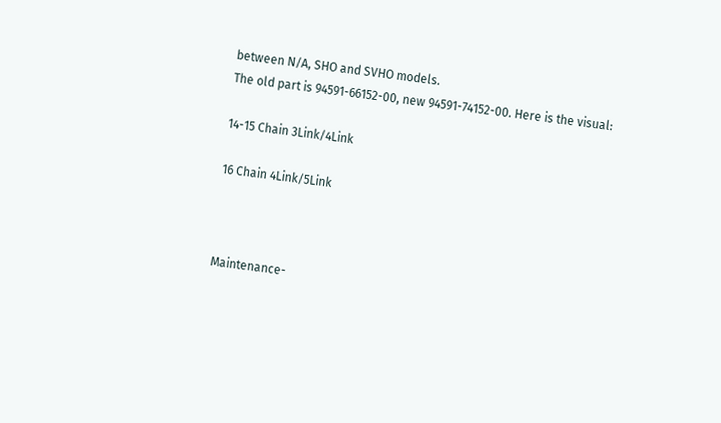between N/A, SHO and SVHO models.
The old part is 94591-66152-00, new 94591-74152-00. Here is the visual:

14-15 Chain 3Link/4Link

16 Chain 4Link/5Link



Maintenance-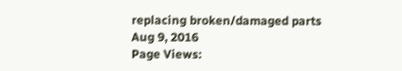replacing broken/damaged parts
Aug 9, 2016
Page Views: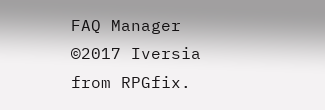FAQ Manager ©2017 Iversia from RPGfix.